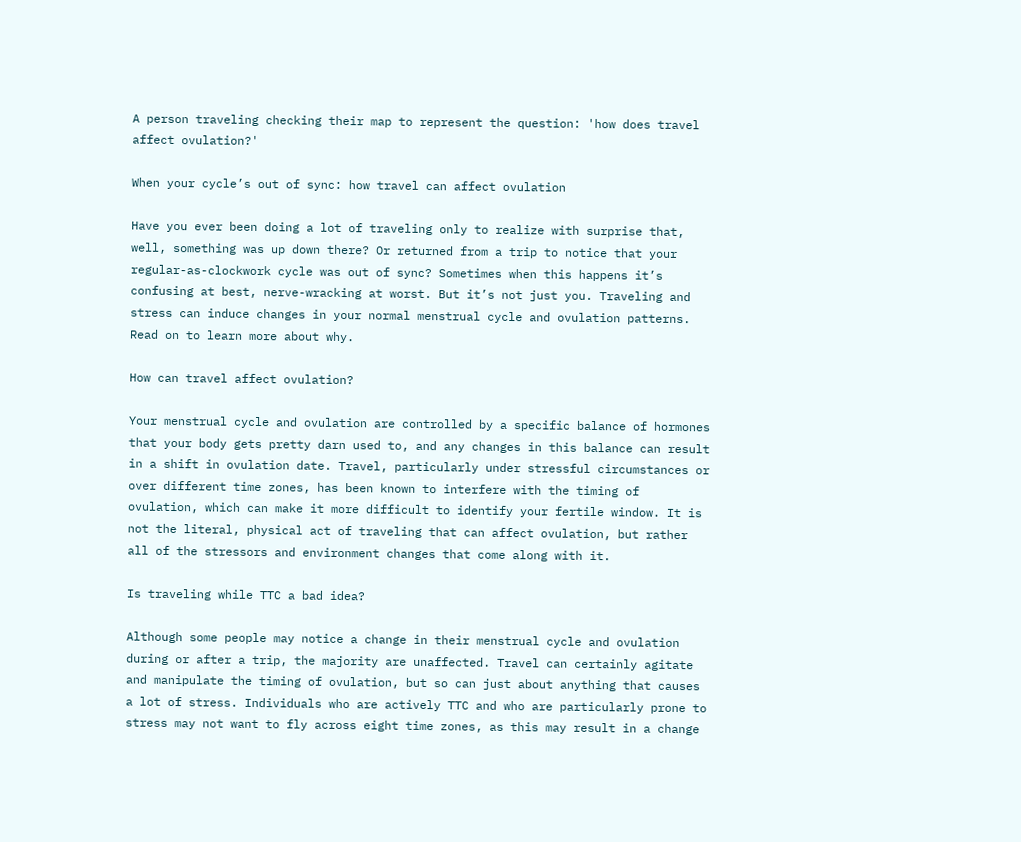A person traveling checking their map to represent the question: 'how does travel affect ovulation?'

When your cycle’s out of sync: how travel can affect ovulation

Have you ever been doing a lot of traveling only to realize with surprise that, well, something was up down there? Or returned from a trip to notice that your regular-as-clockwork cycle was out of sync? Sometimes when this happens it’s confusing at best, nerve-wracking at worst. But it’s not just you. Traveling and stress can induce changes in your normal menstrual cycle and ovulation patterns. Read on to learn more about why.

How can travel affect ovulation?

Your menstrual cycle and ovulation are controlled by a specific balance of hormones that your body gets pretty darn used to, and any changes in this balance can result in a shift in ovulation date. Travel, particularly under stressful circumstances or over different time zones, has been known to interfere with the timing of ovulation, which can make it more difficult to identify your fertile window. It is not the literal, physical act of traveling that can affect ovulation, but rather all of the stressors and environment changes that come along with it.

Is traveling while TTC a bad idea?

Although some people may notice a change in their menstrual cycle and ovulation during or after a trip, the majority are unaffected. Travel can certainly agitate and manipulate the timing of ovulation, but so can just about anything that causes a lot of stress. Individuals who are actively TTC and who are particularly prone to stress may not want to fly across eight time zones, as this may result in a change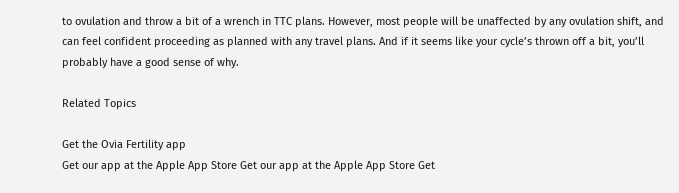to ovulation and throw a bit of a wrench in TTC plans. However, most people will be unaffected by any ovulation shift, and can feel confident proceeding as planned with any travel plans. And if it seems like your cycle’s thrown off a bit, you’ll probably have a good sense of why.

Related Topics

Get the Ovia Fertility app
Get our app at the Apple App Store Get our app at the Apple App Store Get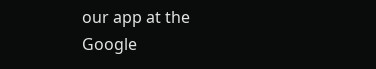our app at the Google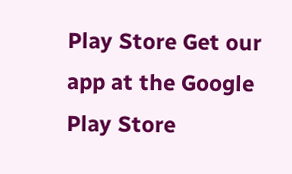Play Store Get our app at the Google Play Store